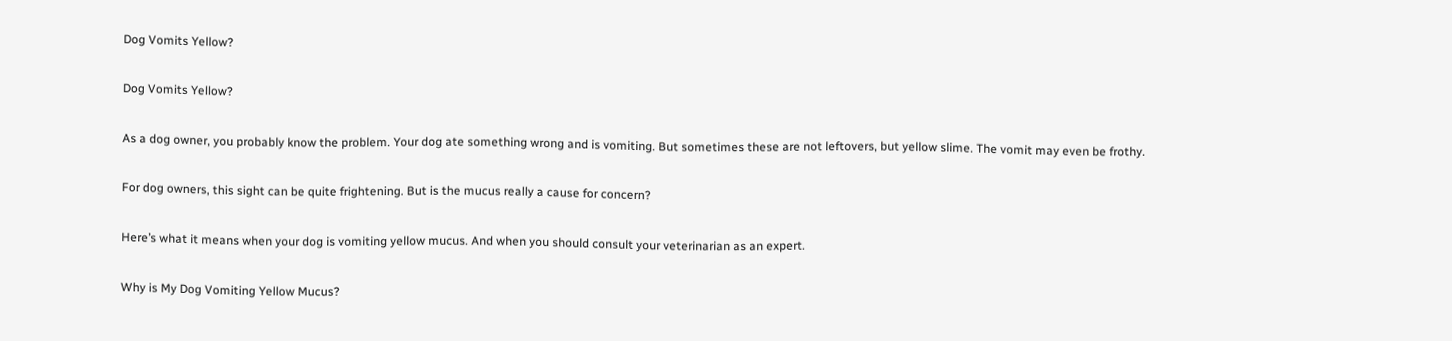Dog Vomits Yellow?

Dog Vomits Yellow?

As a dog owner, you probably know the problem. Your dog ate something wrong and is vomiting. But sometimes these are not leftovers, but yellow slime. The vomit may even be frothy.

For dog owners, this sight can be quite frightening. But is the mucus really a cause for concern?

Here’s what it means when your dog is vomiting yellow mucus. And when you should consult your veterinarian as an expert.

Why is My Dog Vomiting Yellow Mucus?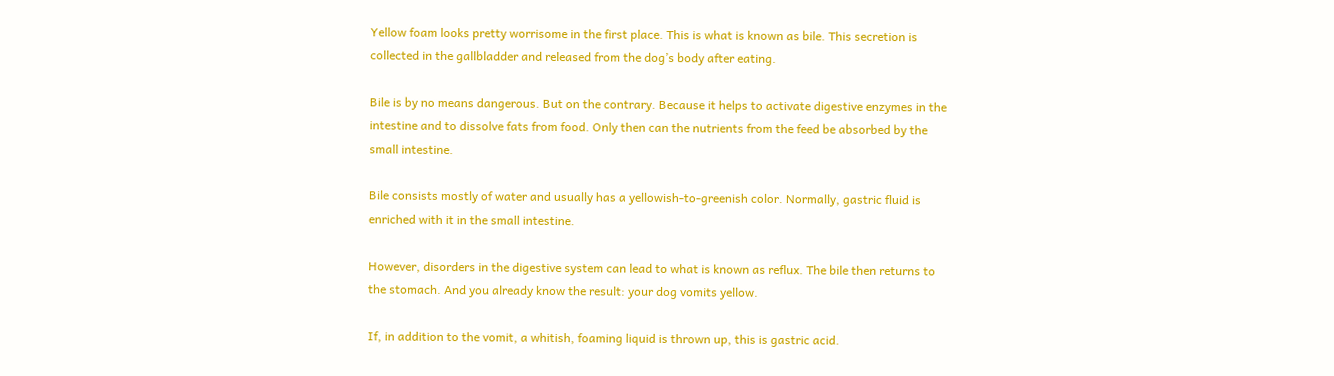Yellow foam looks pretty worrisome in the first place. This is what is known as bile. This secretion is collected in the gallbladder and released from the dog’s body after eating.

Bile is by no means dangerous. But on the contrary. Because it helps to activate digestive enzymes in the intestine and to dissolve fats from food. Only then can the nutrients from the feed be absorbed by the small intestine.

Bile consists mostly of water and usually has a yellowish-to-greenish color. Normally, gastric fluid is enriched with it in the small intestine.

However, disorders in the digestive system can lead to what is known as reflux. The bile then returns to the stomach. And you already know the result: your dog vomits yellow.

If, in addition to the vomit, a whitish, foaming liquid is thrown up, this is gastric acid.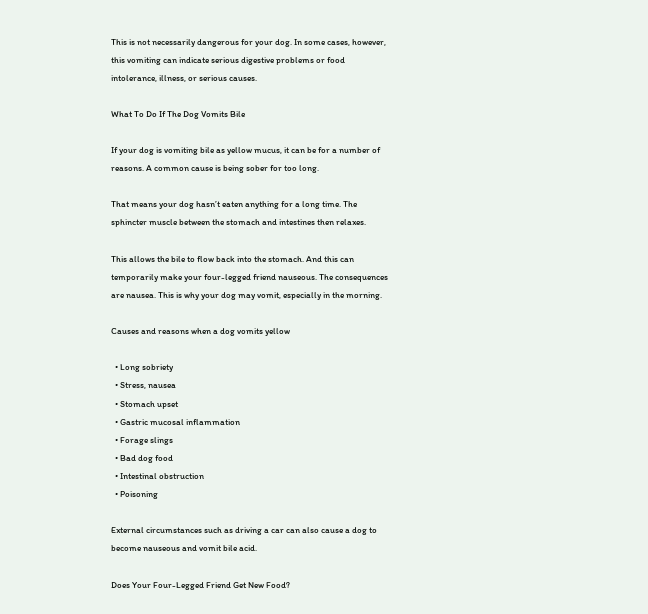This is not necessarily dangerous for your dog. In some cases, however, this vomiting can indicate serious digestive problems or food intolerance, illness, or serious causes.

What To Do If The Dog Vomits Bile

If your dog is vomiting bile as yellow mucus, it can be for a number of reasons. A common cause is being sober for too long.

That means your dog hasn’t eaten anything for a long time. The sphincter muscle between the stomach and intestines then relaxes.

This allows the bile to flow back into the stomach. And this can temporarily make your four-legged friend nauseous. The consequences are nausea. This is why your dog may vomit, especially in the morning.

Causes and reasons when a dog vomits yellow

  • Long sobriety
  • Stress, nausea
  • Stomach upset
  • Gastric mucosal inflammation
  • Forage slings
  • Bad dog food
  • Intestinal obstruction
  • Poisoning

External circumstances such as driving a car can also cause a dog to become nauseous and vomit bile acid.

Does Your Four-Legged Friend Get New Food?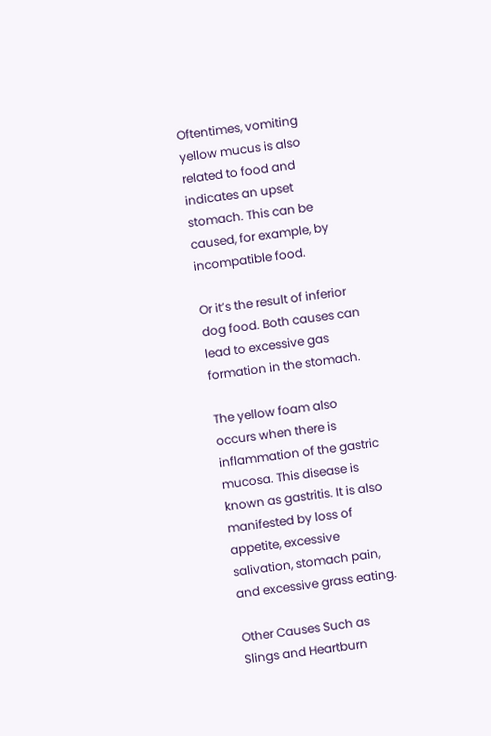Oftentimes, vomiting yellow mucus is also related to food and indicates an upset stomach. This can be caused, for example, by incompatible food.

Or it’s the result of inferior dog food. Both causes can lead to excessive gas formation in the stomach.

The yellow foam also occurs when there is inflammation of the gastric mucosa. This disease is known as gastritis. It is also manifested by loss of appetite, excessive salivation, stomach pain, and excessive grass eating.

Other Causes Such as Slings and Heartburn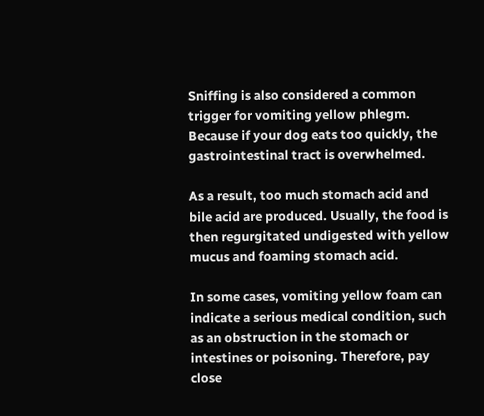Sniffing is also considered a common trigger for vomiting yellow phlegm. Because if your dog eats too quickly, the gastrointestinal tract is overwhelmed.

As a result, too much stomach acid and bile acid are produced. Usually, the food is then regurgitated undigested with yellow mucus and foaming stomach acid.

In some cases, vomiting yellow foam can indicate a serious medical condition, such as an obstruction in the stomach or intestines or poisoning. Therefore, pay close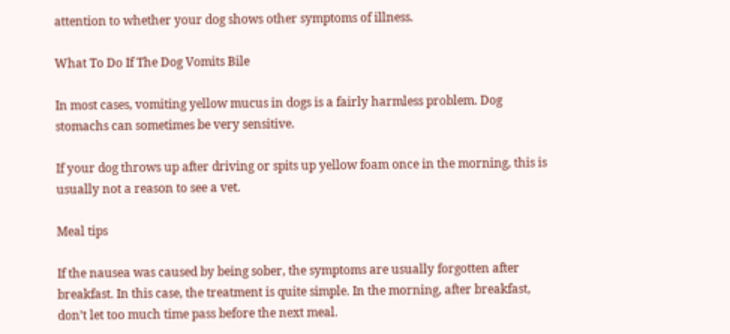attention to whether your dog shows other symptoms of illness.

What To Do If The Dog Vomits Bile

In most cases, vomiting yellow mucus in dogs is a fairly harmless problem. Dog stomachs can sometimes be very sensitive.

If your dog throws up after driving or spits up yellow foam once in the morning, this is usually not a reason to see a vet.

Meal tips

If the nausea was caused by being sober, the symptoms are usually forgotten after breakfast. In this case, the treatment is quite simple. In the morning, after breakfast, don’t let too much time pass before the next meal.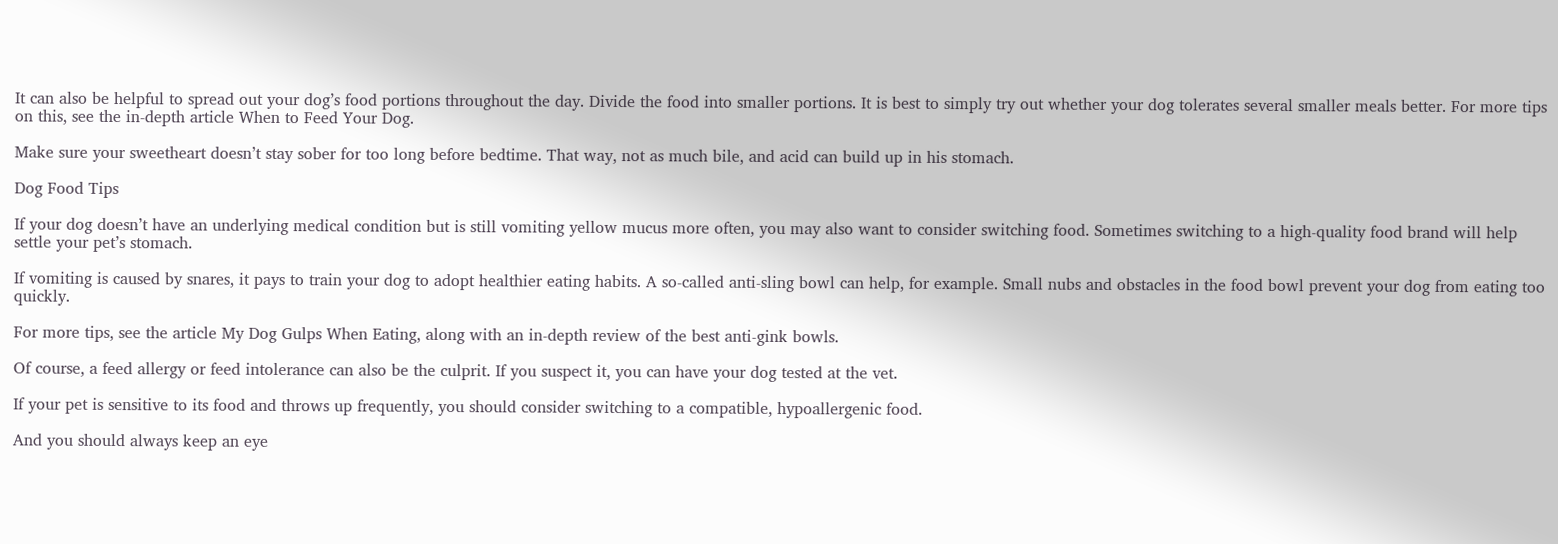It can also be helpful to spread out your dog’s food portions throughout the day. Divide the food into smaller portions. It is best to simply try out whether your dog tolerates several smaller meals better. For more tips on this, see the in-depth article When to Feed Your Dog.

Make sure your sweetheart doesn’t stay sober for too long before bedtime. That way, not as much bile, and acid can build up in his stomach.

Dog Food Tips

If your dog doesn’t have an underlying medical condition but is still vomiting yellow mucus more often, you may also want to consider switching food. Sometimes switching to a high-quality food brand will help settle your pet’s stomach.

If vomiting is caused by snares, it pays to train your dog to adopt healthier eating habits. A so-called anti-sling bowl can help, for example. Small nubs and obstacles in the food bowl prevent your dog from eating too quickly.

For more tips, see the article My Dog Gulps When Eating, along with an in-depth review of the best anti-gink bowls.

Of course, a feed allergy or feed intolerance can also be the culprit. If you suspect it, you can have your dog tested at the vet.

If your pet is sensitive to its food and throws up frequently, you should consider switching to a compatible, hypoallergenic food.

And you should always keep an eye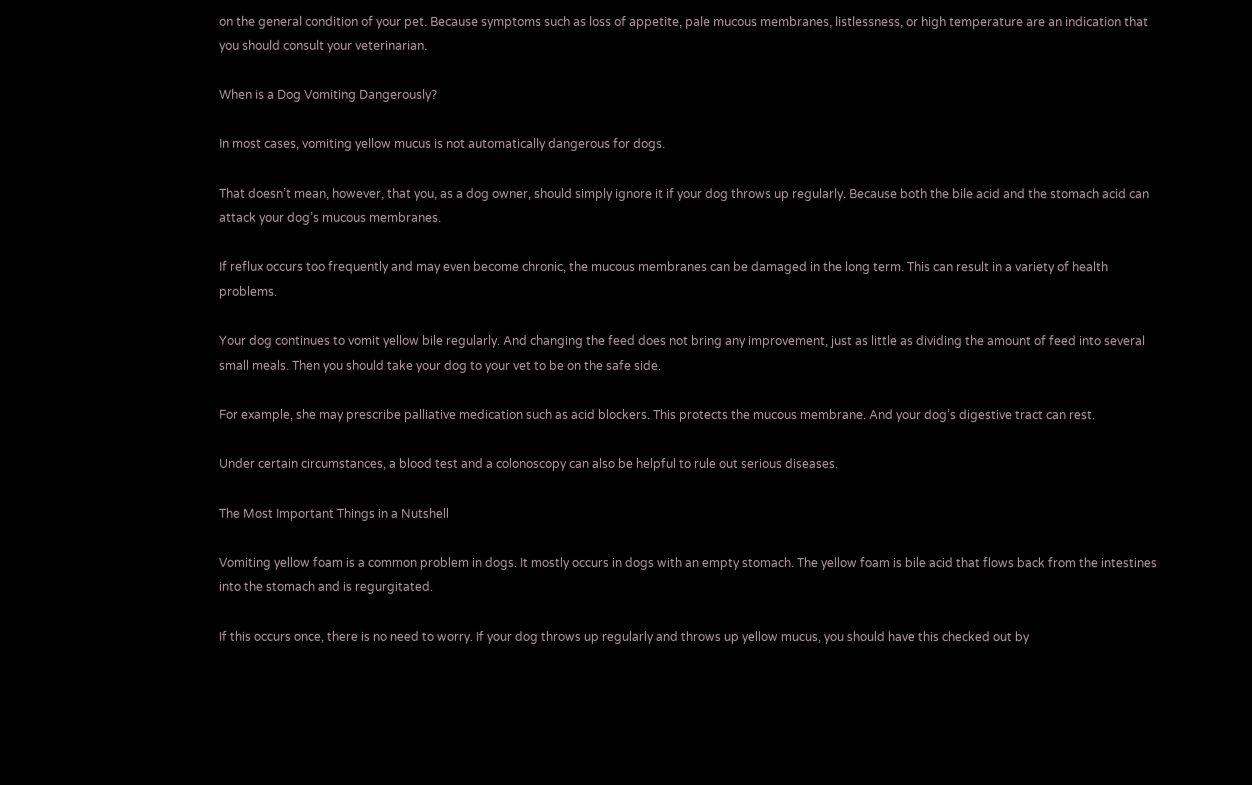on the general condition of your pet. Because symptoms such as loss of appetite, pale mucous membranes, listlessness, or high temperature are an indication that you should consult your veterinarian.

When is a Dog Vomiting Dangerously?

In most cases, vomiting yellow mucus is not automatically dangerous for dogs.

That doesn’t mean, however, that you, as a dog owner, should simply ignore it if your dog throws up regularly. Because both the bile acid and the stomach acid can attack your dog’s mucous membranes.

If reflux occurs too frequently and may even become chronic, the mucous membranes can be damaged in the long term. This can result in a variety of health problems.

Your dog continues to vomit yellow bile regularly. And changing the feed does not bring any improvement, just as little as dividing the amount of feed into several small meals. Then you should take your dog to your vet to be on the safe side.

For example, she may prescribe palliative medication such as acid blockers. This protects the mucous membrane. And your dog’s digestive tract can rest.

Under certain circumstances, a blood test and a colonoscopy can also be helpful to rule out serious diseases.

The Most Important Things in a Nutshell

Vomiting yellow foam is a common problem in dogs. It mostly occurs in dogs with an empty stomach. The yellow foam is bile acid that flows back from the intestines into the stomach and is regurgitated.

If this occurs once, there is no need to worry. If your dog throws up regularly and throws up yellow mucus, you should have this checked out by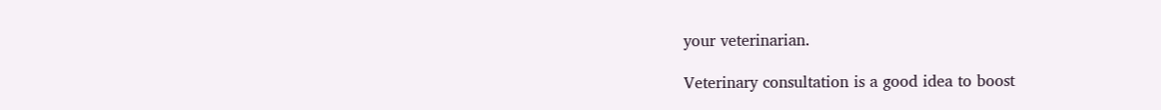your veterinarian.

Veterinary consultation is a good idea to boost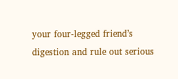your four-legged friend’s digestion and rule out serious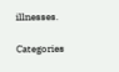illnesses.

Categories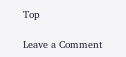Top

Leave a Comment